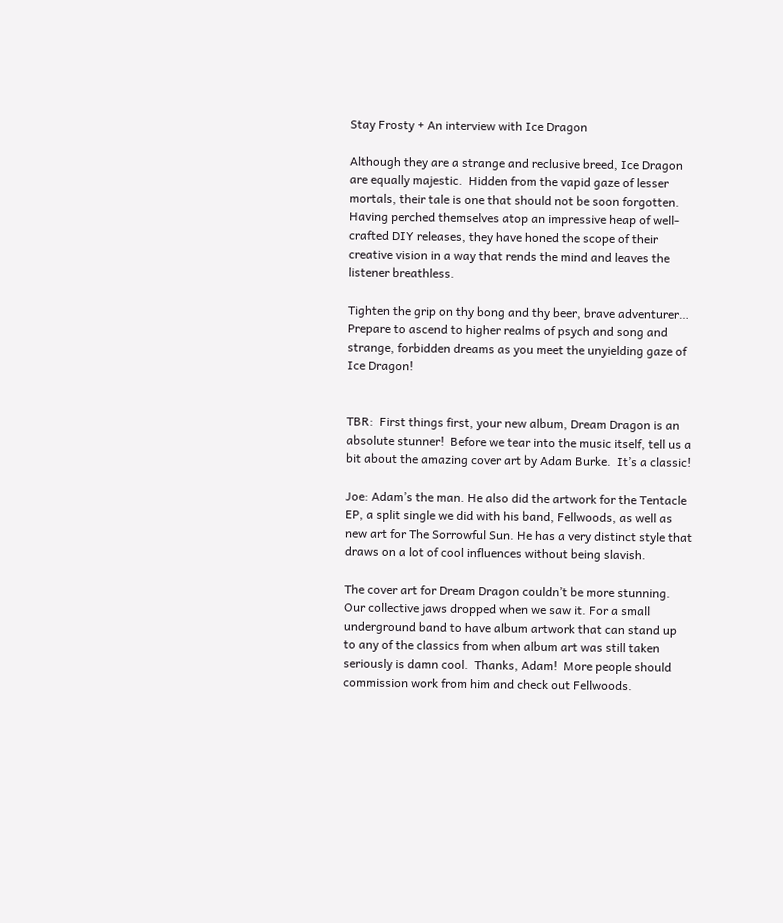Stay Frosty + An interview with Ice Dragon

Although they are a strange and reclusive breed, Ice Dragon are equally majestic.  Hidden from the vapid gaze of lesser mortals, their tale is one that should not be soon forgotten.  Having perched themselves atop an impressive heap of well-crafted DIY releases, they have honed the scope of their creative vision in a way that rends the mind and leaves the listener breathless.

Tighten the grip on thy bong and thy beer, brave adventurer…  Prepare to ascend to higher realms of psych and song and strange, forbidden dreams as you meet the unyielding gaze of Ice Dragon!


TBR:  First things first, your new album, Dream Dragon is an absolute stunner!  Before we tear into the music itself, tell us a bit about the amazing cover art by Adam Burke.  It’s a classic!

Joe: Adam’s the man. He also did the artwork for the Tentacle EP, a split single we did with his band, Fellwoods, as well as new art for The Sorrowful Sun. He has a very distinct style that draws on a lot of cool influences without being slavish.

The cover art for Dream Dragon couldn’t be more stunning. Our collective jaws dropped when we saw it. For a small underground band to have album artwork that can stand up to any of the classics from when album art was still taken seriously is damn cool.  Thanks, Adam!  More people should commission work from him and check out Fellwoods.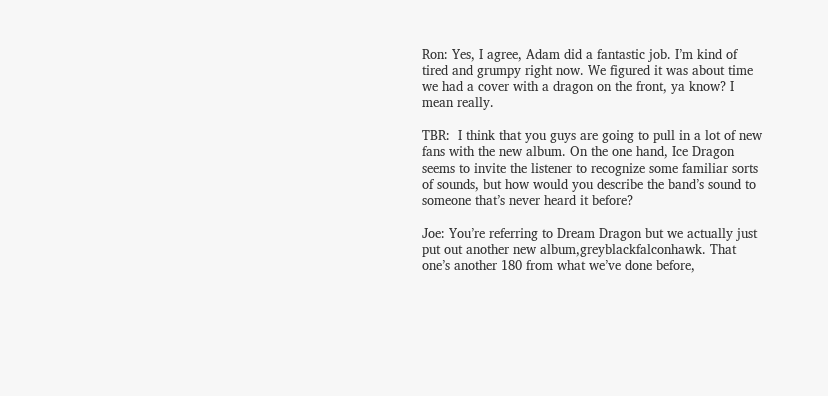Ron: Yes, I agree, Adam did a fantastic job. I’m kind of tired and grumpy right now. We figured it was about time we had a cover with a dragon on the front, ya know? I mean really.

TBR:  I think that you guys are going to pull in a lot of new fans with the new album. On the one hand, Ice Dragon seems to invite the listener to recognize some familiar sorts of sounds, but how would you describe the band’s sound to someone that’s never heard it before?

Joe: You’re referring to Dream Dragon but we actually just put out another new album,greyblackfalconhawk. That one’s another 180 from what we’ve done before,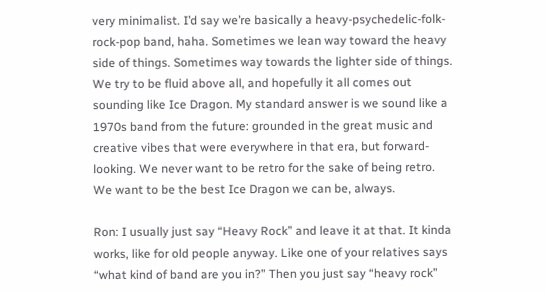very minimalist. I’d say we’re basically a heavy-psychedelic-folk-rock-pop band, haha. Sometimes we lean way toward the heavy side of things. Sometimes way towards the lighter side of things. We try to be fluid above all, and hopefully it all comes out sounding like Ice Dragon. My standard answer is we sound like a 1970s band from the future: grounded in the great music and creative vibes that were everywhere in that era, but forward-looking. We never want to be retro for the sake of being retro. We want to be the best Ice Dragon we can be, always.

Ron: I usually just say “Heavy Rock” and leave it at that. It kinda works, like for old people anyway. Like one of your relatives says “what kind of band are you in?” Then you just say “heavy rock”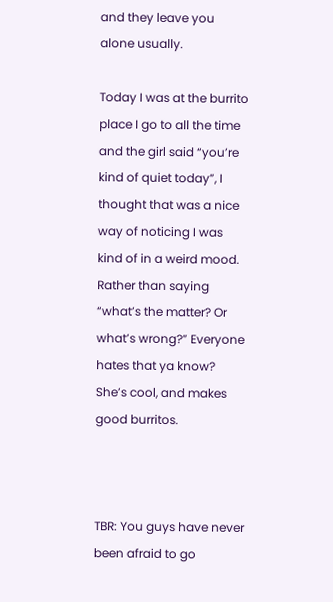and they leave you alone usually.

Today I was at the burrito place I go to all the time and the girl said “you’re kind of quiet today”, I thought that was a nice way of noticing I was kind of in a weird mood. Rather than saying “what’s the matter? Or what’s wrong?” Everyone hates that ya know? She’s cool, and makes good burritos.



TBR: You guys have never been afraid to go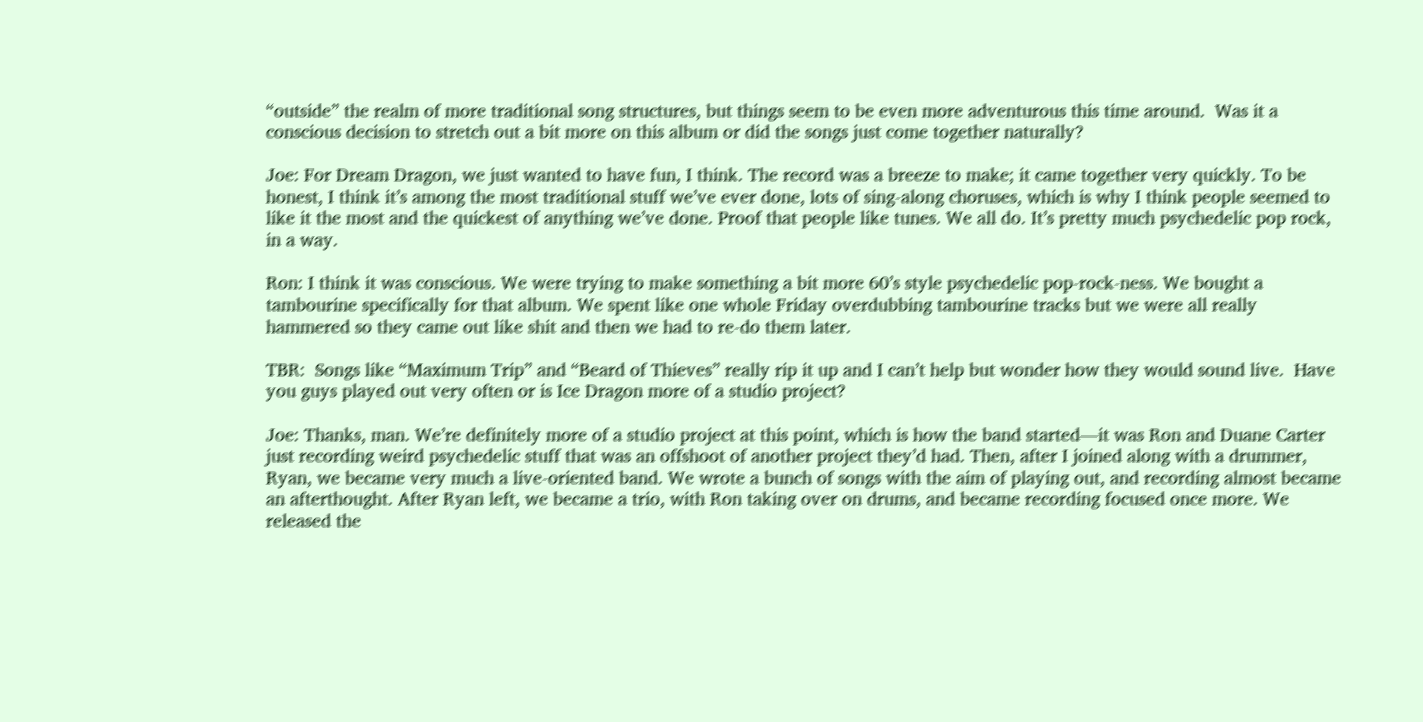“outside” the realm of more traditional song structures, but things seem to be even more adventurous this time around.  Was it a conscious decision to stretch out a bit more on this album or did the songs just come together naturally?

Joe: For Dream Dragon, we just wanted to have fun, I think. The record was a breeze to make; it came together very quickly. To be honest, I think it’s among the most traditional stuff we’ve ever done, lots of sing-along choruses, which is why I think people seemed to like it the most and the quickest of anything we’ve done. Proof that people like tunes. We all do. It’s pretty much psychedelic pop rock, in a way.

Ron: I think it was conscious. We were trying to make something a bit more 60’s style psychedelic pop-rock-ness. We bought a tambourine specifically for that album. We spent like one whole Friday overdubbing tambourine tracks but we were all really hammered so they came out like shit and then we had to re-do them later.

TBR:  Songs like “Maximum Trip” and “Beard of Thieves” really rip it up and I can’t help but wonder how they would sound live.  Have you guys played out very often or is Ice Dragon more of a studio project?

Joe: Thanks, man. We’re definitely more of a studio project at this point, which is how the band started—it was Ron and Duane Carter just recording weird psychedelic stuff that was an offshoot of another project they’d had. Then, after I joined along with a drummer, Ryan, we became very much a live-oriented band. We wrote a bunch of songs with the aim of playing out, and recording almost became an afterthought. After Ryan left, we became a trio, with Ron taking over on drums, and became recording focused once more. We released the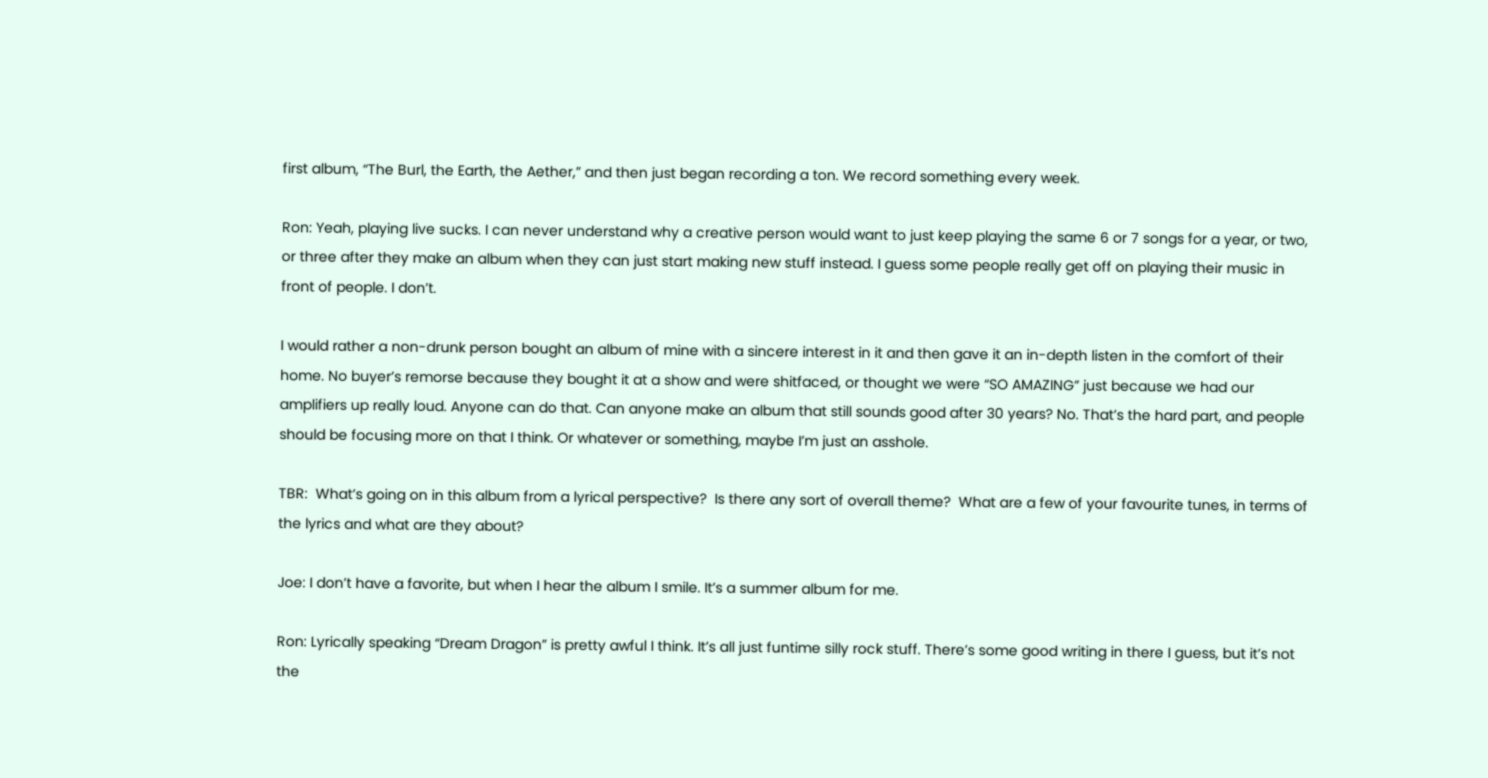first album, “The Burl, the Earth, the Aether,” and then just began recording a ton. We record something every week.

Ron: Yeah, playing live sucks. I can never understand why a creative person would want to just keep playing the same 6 or 7 songs for a year, or two, or three after they make an album when they can just start making new stuff instead. I guess some people really get off on playing their music in front of people. I don’t.

I would rather a non-drunk person bought an album of mine with a sincere interest in it and then gave it an in-depth listen in the comfort of their home. No buyer’s remorse because they bought it at a show and were shitfaced, or thought we were “SO AMAZING” just because we had our amplifiers up really loud. Anyone can do that. Can anyone make an album that still sounds good after 30 years? No. That’s the hard part, and people should be focusing more on that I think. Or whatever or something, maybe I’m just an asshole.

TBR:  What’s going on in this album from a lyrical perspective?  Is there any sort of overall theme?  What are a few of your favourite tunes, in terms of the lyrics and what are they about?

Joe: I don’t have a favorite, but when I hear the album I smile. It’s a summer album for me.

Ron: Lyrically speaking “Dream Dragon” is pretty awful I think. It’s all just funtime silly rock stuff. There’s some good writing in there I guess, but it’s not the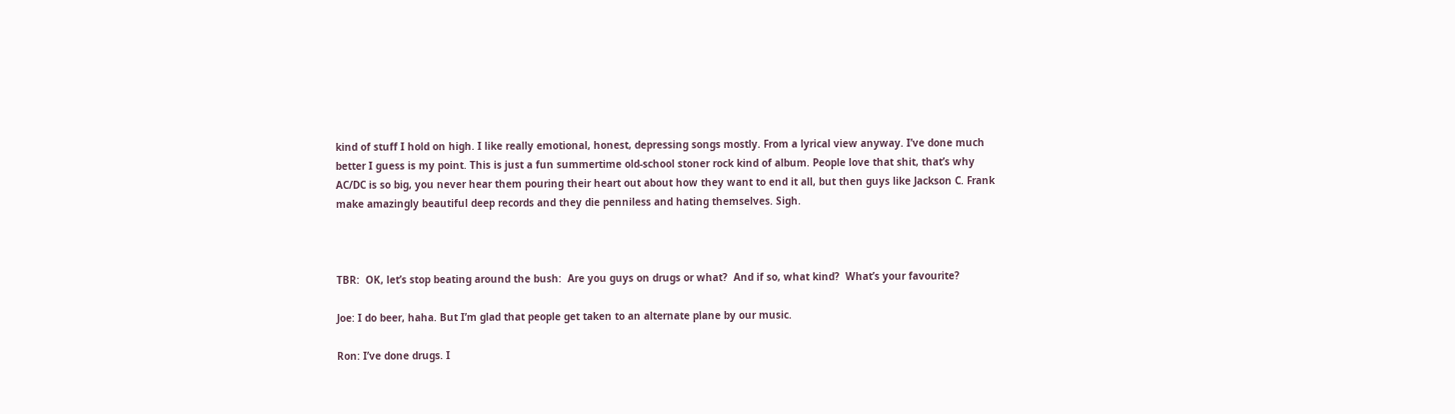kind of stuff I hold on high. I like really emotional, honest, depressing songs mostly. From a lyrical view anyway. I’ve done much better I guess is my point. This is just a fun summertime old-school stoner rock kind of album. People love that shit, that’s why  AC/DC is so big, you never hear them pouring their heart out about how they want to end it all, but then guys like Jackson C. Frank make amazingly beautiful deep records and they die penniless and hating themselves. Sigh.



TBR:  OK, let’s stop beating around the bush:  Are you guys on drugs or what?  And if so, what kind?  What’s your favourite?

Joe: I do beer, haha. But I’m glad that people get taken to an alternate plane by our music.

Ron: I’ve done drugs. I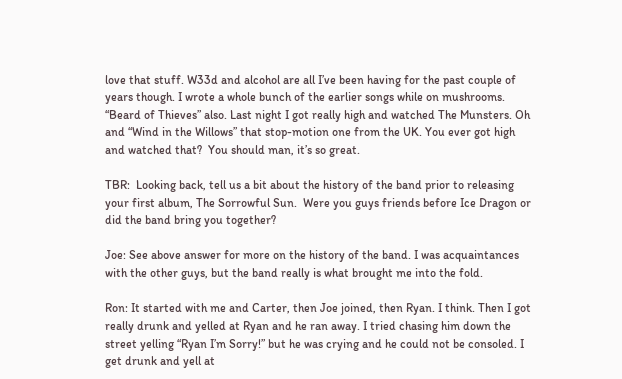love that stuff. W33d and alcohol are all I’ve been having for the past couple of years though. I wrote a whole bunch of the earlier songs while on mushrooms. “Beard of Thieves” also. Last night I got really high and watched The Munsters. Oh and “Wind in the Willows” that stop-motion one from the UK. You ever got high and watched that?  You should man, it’s so great.

TBR:  Looking back, tell us a bit about the history of the band prior to releasing your first album, The Sorrowful Sun.  Were you guys friends before Ice Dragon or did the band bring you together?

Joe: See above answer for more on the history of the band. I was acquaintances with the other guys, but the band really is what brought me into the fold.

Ron: It started with me and Carter, then Joe joined, then Ryan. I think. Then I got really drunk and yelled at Ryan and he ran away. I tried chasing him down the street yelling “Ryan I’m Sorry!” but he was crying and he could not be consoled. I get drunk and yell at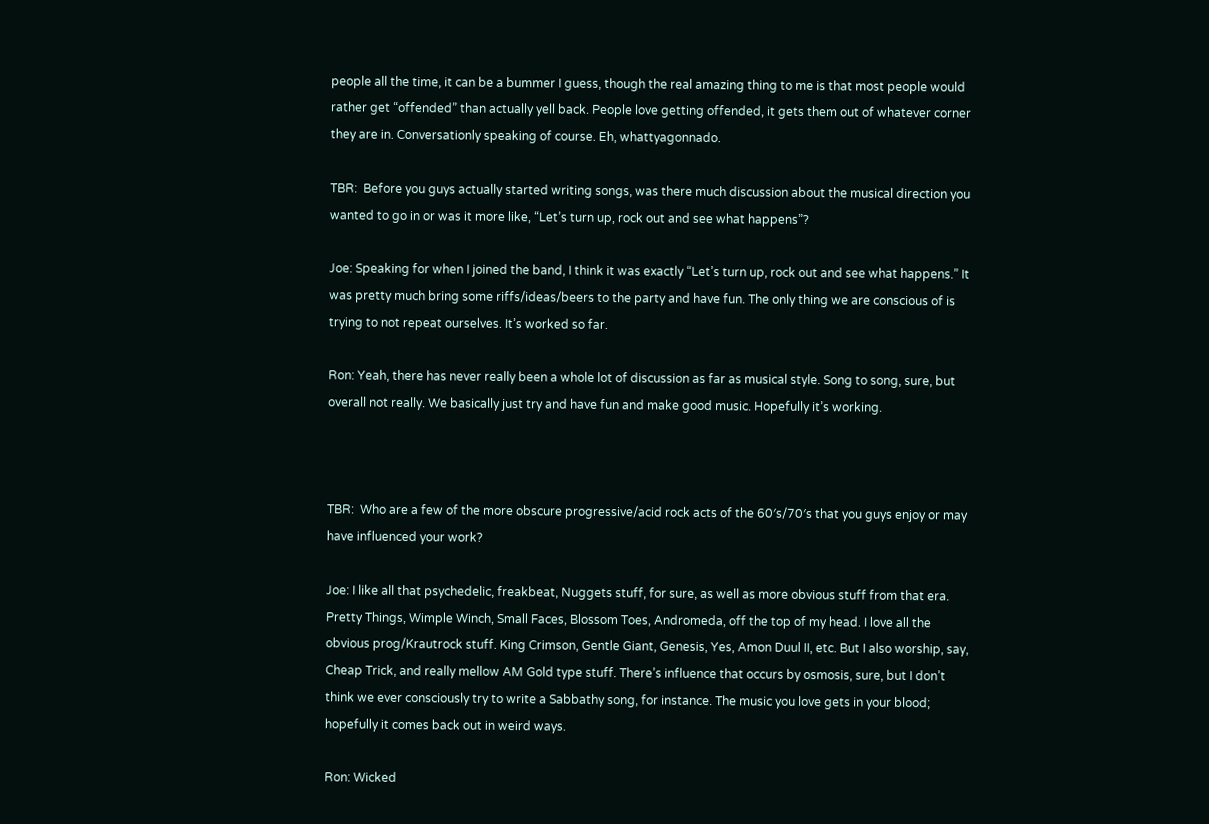people all the time, it can be a bummer I guess, though the real amazing thing to me is that most people would rather get “offended” than actually yell back. People love getting offended, it gets them out of whatever corner they are in. Conversationly speaking of course. Eh, whattyagonnado.

TBR:  Before you guys actually started writing songs, was there much discussion about the musical direction you wanted to go in or was it more like, “Let’s turn up, rock out and see what happens”?

Joe: Speaking for when I joined the band, I think it was exactly “Let’s turn up, rock out and see what happens.” It was pretty much bring some riffs/ideas/beers to the party and have fun. The only thing we are conscious of is trying to not repeat ourselves. It’s worked so far.

Ron: Yeah, there has never really been a whole lot of discussion as far as musical style. Song to song, sure, but overall not really. We basically just try and have fun and make good music. Hopefully it’s working.



TBR:  Who are a few of the more obscure progressive/acid rock acts of the 60′s/70′s that you guys enjoy or may have influenced your work?

Joe: I like all that psychedelic, freakbeat, Nuggets stuff, for sure, as well as more obvious stuff from that era. Pretty Things, Wimple Winch, Small Faces, Blossom Toes, Andromeda, off the top of my head. I love all the obvious prog/Krautrock stuff. King Crimson, Gentle Giant, Genesis, Yes, Amon Duul II, etc. But I also worship, say, Cheap Trick, and really mellow AM Gold type stuff. There’s influence that occurs by osmosis, sure, but I don’t think we ever consciously try to write a Sabbathy song, for instance. The music you love gets in your blood; hopefully it comes back out in weird ways.

Ron: Wicked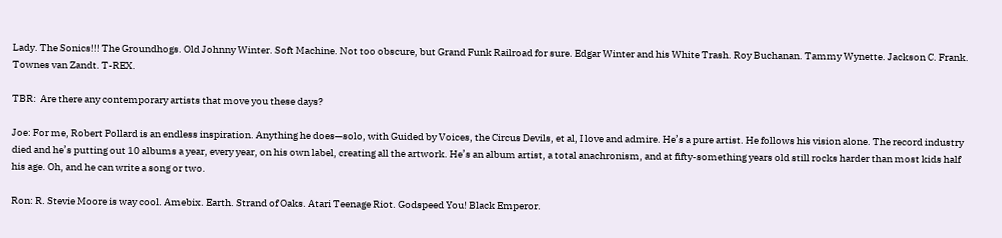Lady. The Sonics!!! The Groundhogs. Old Johnny Winter. Soft Machine. Not too obscure, but Grand Funk Railroad for sure. Edgar Winter and his White Trash. Roy Buchanan. Tammy Wynette. Jackson C. Frank. Townes van Zandt. T-REX.

TBR:  Are there any contemporary artists that move you these days?

Joe: For me, Robert Pollard is an endless inspiration. Anything he does—solo, with Guided by Voices, the Circus Devils, et al, I love and admire. He’s a pure artist. He follows his vision alone. The record industry died and he’s putting out 10 albums a year, every year, on his own label, creating all the artwork. He’s an album artist, a total anachronism, and at fifty-something years old still rocks harder than most kids half his age. Oh, and he can write a song or two.

Ron: R. Stevie Moore is way cool. Amebix. Earth. Strand of Oaks. Atari Teenage Riot. Godspeed You! Black Emperor.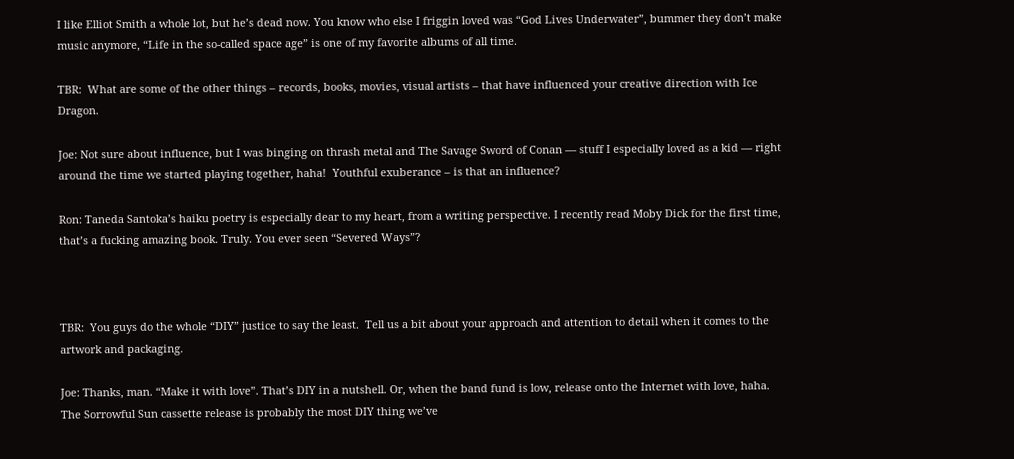I like Elliot Smith a whole lot, but he’s dead now. You know who else I friggin loved was “God Lives Underwater”, bummer they don’t make music anymore, “Life in the so-called space age” is one of my favorite albums of all time.

TBR:  What are some of the other things – records, books, movies, visual artists – that have influenced your creative direction with Ice Dragon.

Joe: Not sure about influence, but I was binging on thrash metal and The Savage Sword of Conan — stuff I especially loved as a kid — right around the time we started playing together, haha!  Youthful exuberance – is that an influence?

Ron: Taneda Santoka’s haiku poetry is especially dear to my heart, from a writing perspective. I recently read Moby Dick for the first time, that’s a fucking amazing book. Truly. You ever seen “Severed Ways”?



TBR:  You guys do the whole “DIY” justice to say the least.  Tell us a bit about your approach and attention to detail when it comes to the artwork and packaging.

Joe: Thanks, man. “Make it with love”. That’s DIY in a nutshell. Or, when the band fund is low, release onto the Internet with love, haha. The Sorrowful Sun cassette release is probably the most DIY thing we’ve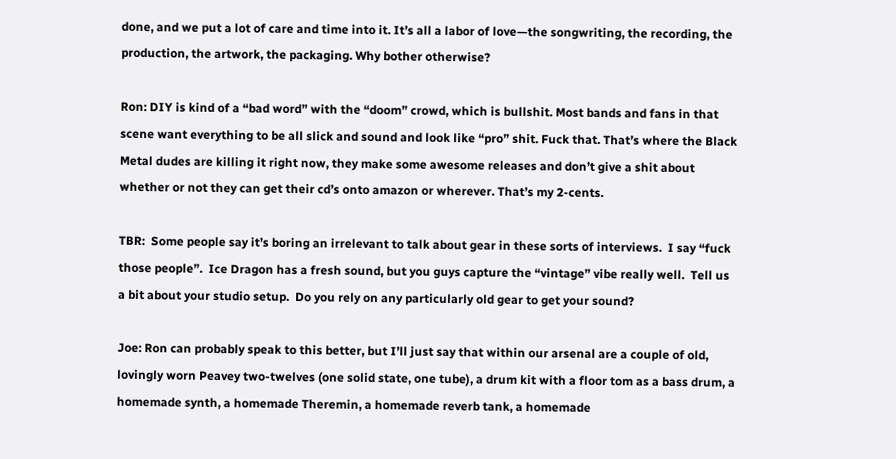done, and we put a lot of care and time into it. It’s all a labor of love—the songwriting, the recording, the production, the artwork, the packaging. Why bother otherwise?

Ron: DIY is kind of a “bad word” with the “doom” crowd, which is bullshit. Most bands and fans in that scene want everything to be all slick and sound and look like “pro” shit. Fuck that. That’s where the Black Metal dudes are killing it right now, they make some awesome releases and don’t give a shit about whether or not they can get their cd’s onto amazon or wherever. That’s my 2-cents.

TBR:  Some people say it’s boring an irrelevant to talk about gear in these sorts of interviews.  I say “fuck those people”.  Ice Dragon has a fresh sound, but you guys capture the “vintage” vibe really well.  Tell us a bit about your studio setup.  Do you rely on any particularly old gear to get your sound?

Joe: Ron can probably speak to this better, but I’ll just say that within our arsenal are a couple of old, lovingly worn Peavey two-twelves (one solid state, one tube), a drum kit with a floor tom as a bass drum, a homemade synth, a homemade Theremin, a homemade reverb tank, a homemade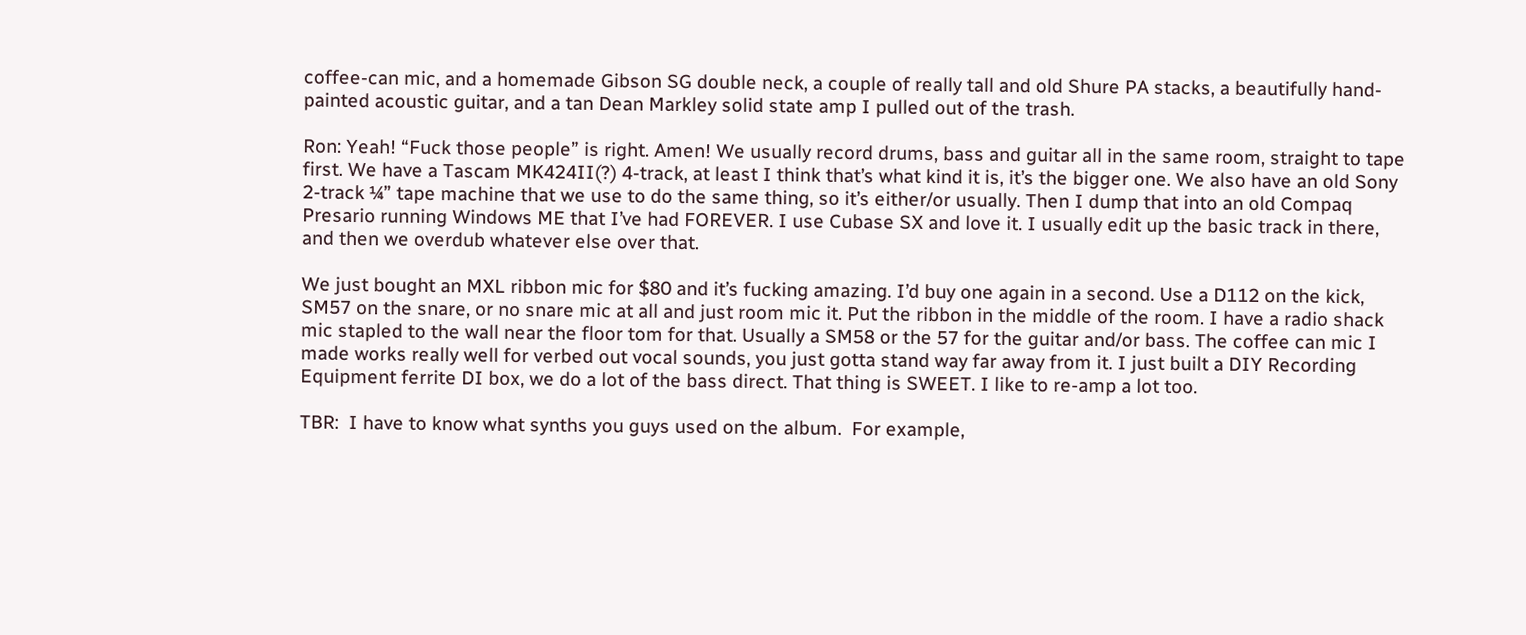coffee-can mic, and a homemade Gibson SG double neck, a couple of really tall and old Shure PA stacks, a beautifully hand-painted acoustic guitar, and a tan Dean Markley solid state amp I pulled out of the trash.

Ron: Yeah! “Fuck those people” is right. Amen! We usually record drums, bass and guitar all in the same room, straight to tape first. We have a Tascam MK424II(?) 4-track, at least I think that’s what kind it is, it’s the bigger one. We also have an old Sony 2-track ¼” tape machine that we use to do the same thing, so it’s either/or usually. Then I dump that into an old Compaq Presario running Windows ME that I’ve had FOREVER. I use Cubase SX and love it. I usually edit up the basic track in there, and then we overdub whatever else over that.

We just bought an MXL ribbon mic for $80 and it’s fucking amazing. I’d buy one again in a second. Use a D112 on the kick, SM57 on the snare, or no snare mic at all and just room mic it. Put the ribbon in the middle of the room. I have a radio shack mic stapled to the wall near the floor tom for that. Usually a SM58 or the 57 for the guitar and/or bass. The coffee can mic I made works really well for verbed out vocal sounds, you just gotta stand way far away from it. I just built a DIY Recording Equipment ferrite DI box, we do a lot of the bass direct. That thing is SWEET. I like to re-amp a lot too.

TBR:  I have to know what synths you guys used on the album.  For example,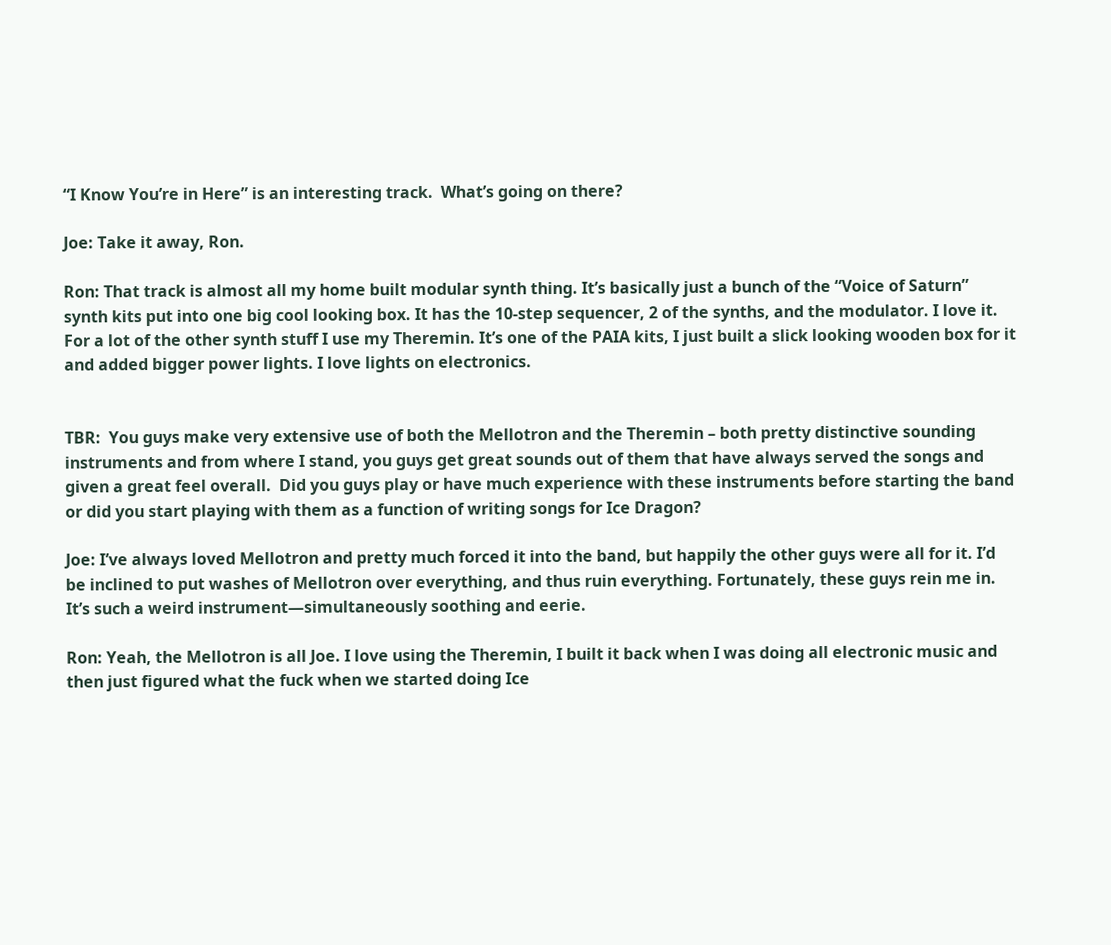“I Know You’re in Here” is an interesting track.  What’s going on there?

Joe: Take it away, Ron.

Ron: That track is almost all my home built modular synth thing. It’s basically just a bunch of the “Voice of Saturn” synth kits put into one big cool looking box. It has the 10-step sequencer, 2 of the synths, and the modulator. I love it. For a lot of the other synth stuff I use my Theremin. It’s one of the PAIA kits, I just built a slick looking wooden box for it and added bigger power lights. I love lights on electronics.


TBR:  You guys make very extensive use of both the Mellotron and the Theremin – both pretty distinctive sounding instruments and from where I stand, you guys get great sounds out of them that have always served the songs and given a great feel overall.  Did you guys play or have much experience with these instruments before starting the band or did you start playing with them as a function of writing songs for Ice Dragon?

Joe: I’ve always loved Mellotron and pretty much forced it into the band, but happily the other guys were all for it. I’d be inclined to put washes of Mellotron over everything, and thus ruin everything. Fortunately, these guys rein me in. It’s such a weird instrument—simultaneously soothing and eerie.

Ron: Yeah, the Mellotron is all Joe. I love using the Theremin, I built it back when I was doing all electronic music and then just figured what the fuck when we started doing Ice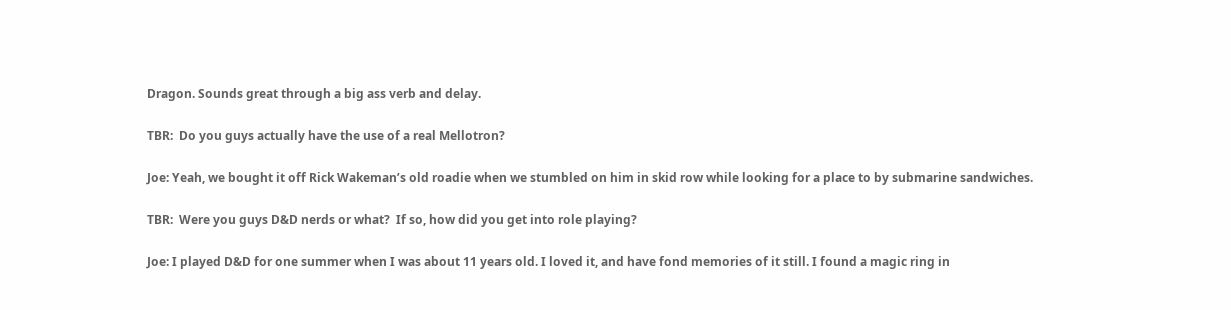Dragon. Sounds great through a big ass verb and delay.

TBR:  Do you guys actually have the use of a real Mellotron?

Joe: Yeah, we bought it off Rick Wakeman’s old roadie when we stumbled on him in skid row while looking for a place to by submarine sandwiches.

TBR:  Were you guys D&D nerds or what?  If so, how did you get into role playing?

Joe: I played D&D for one summer when I was about 11 years old. I loved it, and have fond memories of it still. I found a magic ring in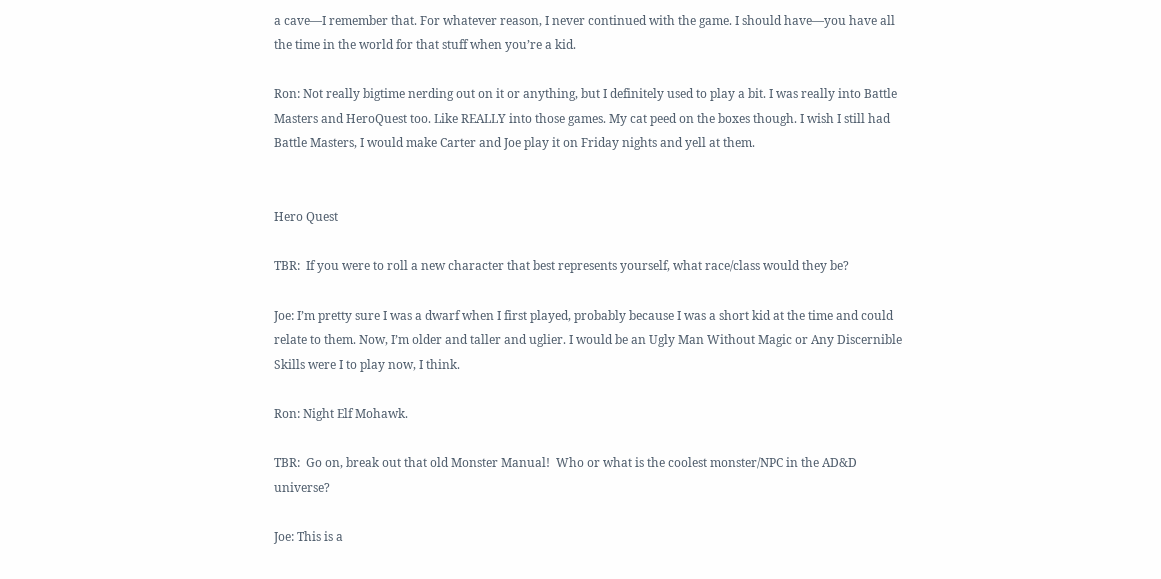a cave—I remember that. For whatever reason, I never continued with the game. I should have—you have all the time in the world for that stuff when you’re a kid.

Ron: Not really bigtime nerding out on it or anything, but I definitely used to play a bit. I was really into Battle Masters and HeroQuest too. Like REALLY into those games. My cat peed on the boxes though. I wish I still had Battle Masters, I would make Carter and Joe play it on Friday nights and yell at them.


Hero Quest

TBR:  If you were to roll a new character that best represents yourself, what race/class would they be?

Joe: I’m pretty sure I was a dwarf when I first played, probably because I was a short kid at the time and could relate to them. Now, I’m older and taller and uglier. I would be an Ugly Man Without Magic or Any Discernible Skills were I to play now, I think.

Ron: Night Elf Mohawk.

TBR:  Go on, break out that old Monster Manual!  Who or what is the coolest monster/NPC in the AD&D universe?

Joe: This is a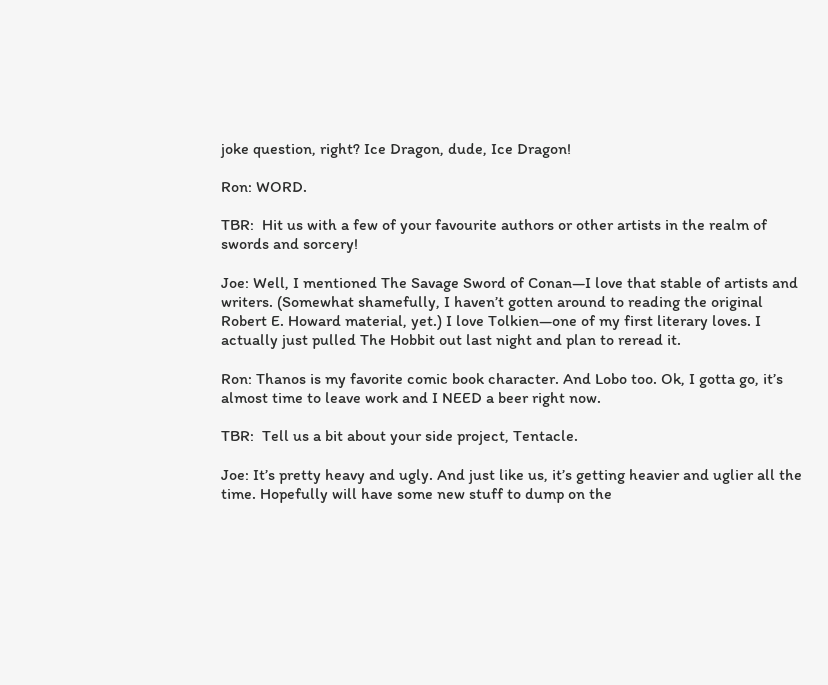joke question, right? Ice Dragon, dude, Ice Dragon!

Ron: WORD.

TBR:  Hit us with a few of your favourite authors or other artists in the realm of swords and sorcery!

Joe: Well, I mentioned The Savage Sword of Conan—I love that stable of artists and writers. (Somewhat shamefully, I haven’t gotten around to reading the original Robert E. Howard material, yet.) I love Tolkien—one of my first literary loves. I actually just pulled The Hobbit out last night and plan to reread it.

Ron: Thanos is my favorite comic book character. And Lobo too. Ok, I gotta go, it’s almost time to leave work and I NEED a beer right now.

TBR:  Tell us a bit about your side project, Tentacle.

Joe: It’s pretty heavy and ugly. And just like us, it’s getting heavier and uglier all the time. Hopefully will have some new stuff to dump on the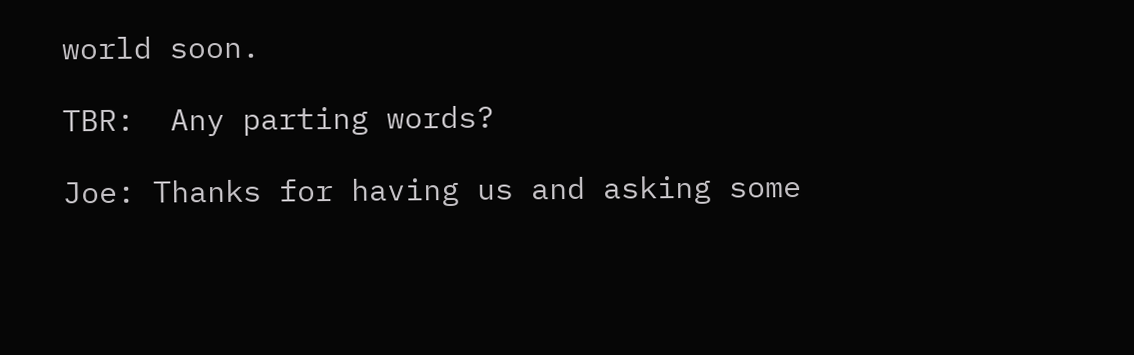world soon.

TBR:  Any parting words?

Joe: Thanks for having us and asking some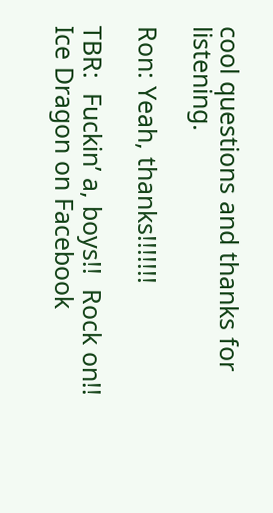cool questions and thanks for listening.

Ron: Yeah, thanks!!!!!!!

TBR:  Fuckin’ a, boys!!  Rock on!!
Ice Dragon on Facebook